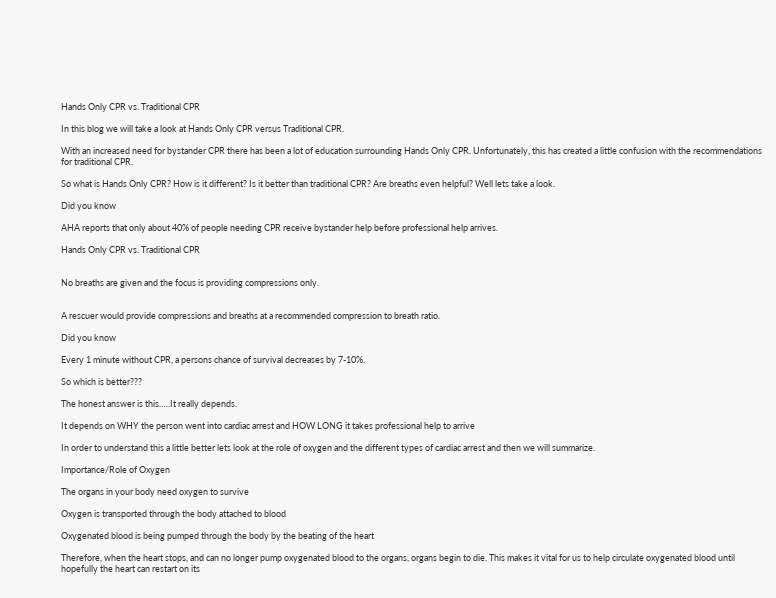Hands Only CPR vs. Traditional CPR

In this blog we will take a look at Hands Only CPR versus Traditional CPR.

With an increased need for bystander CPR there has been a lot of education surrounding Hands Only CPR. Unfortunately, this has created a little confusion with the recommendations for traditional CPR.

So what is Hands Only CPR? How is it different? Is it better than traditional CPR? Are breaths even helpful? Well lets take a look.

Did you know

AHA reports that only about 40% of people needing CPR receive bystander help before professional help arrives.

Hands Only CPR vs. Traditional CPR


No breaths are given and the focus is providing compressions only.


A rescuer would provide compressions and breaths at a recommended compression to breath ratio.

Did you know

Every 1 minute without CPR, a persons chance of survival decreases by 7-10%.

So which is better???

The honest answer is this…..It really depends.

It depends on WHY the person went into cardiac arrest and HOW LONG it takes professional help to arrive

In order to understand this a little better lets look at the role of oxygen and the different types of cardiac arrest and then we will summarize.

Importance/Role of Oxygen

The organs in your body need oxygen to survive

Oxygen is transported through the body attached to blood

Oxygenated blood is being pumped through the body by the beating of the heart

Therefore, when the heart stops, and can no longer pump oxygenated blood to the organs, organs begin to die. This makes it vital for us to help circulate oxygenated blood until hopefully the heart can restart on its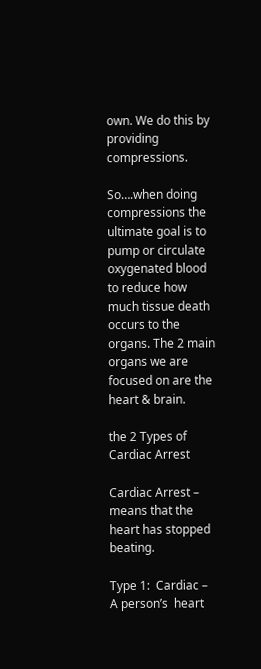own. We do this by providing compressions.

So….when doing compressions the ultimate goal is to pump or circulate oxygenated blood to reduce how much tissue death occurs to the organs. The 2 main organs we are focused on are the heart & brain.

the 2 Types of Cardiac Arrest

Cardiac Arrest – means that the heart has stopped beating.

Type 1:  Cardiac – A person’s  heart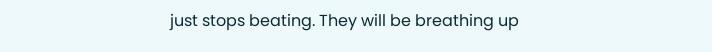just stops beating. They will be breathing up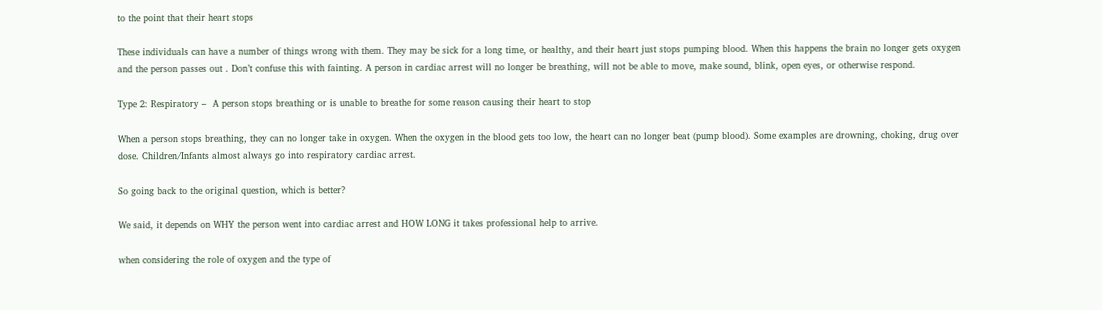to the point that their heart stops

These individuals can have a number of things wrong with them. They may be sick for a long time, or healthy, and their heart just stops pumping blood. When this happens the brain no longer gets oxygen and the person passes out . Don’t confuse this with fainting. A person in cardiac arrest will no longer be breathing, will not be able to move, make sound, blink, open eyes, or otherwise respond.

Type 2: Respiratory –  A person stops breathing or is unable to breathe for some reason causing their heart to stop

When a person stops breathing, they can no longer take in oxygen. When the oxygen in the blood gets too low, the heart can no longer beat (pump blood). Some examples are drowning, choking, drug over dose. Children/Infants almost always go into respiratory cardiac arrest.

So going back to the original question, which is better?

We said, it depends on WHY the person went into cardiac arrest and HOW LONG it takes professional help to arrive.

when considering the role of oxygen and the type of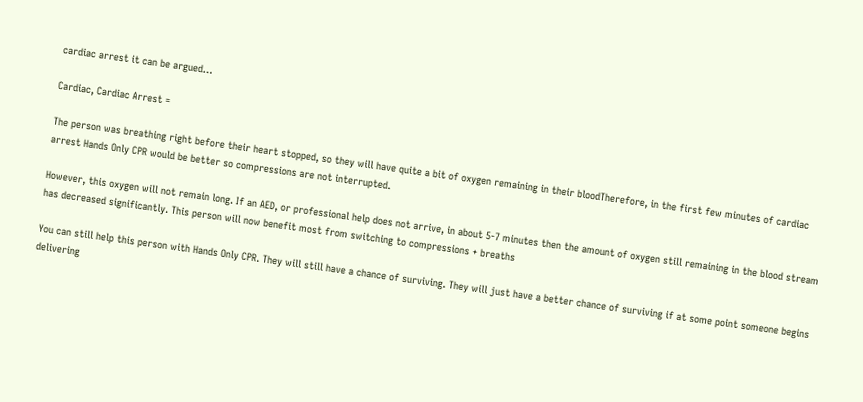cardiac arrest it can be argued…

Cardiac, Cardiac Arrest =

The person was breathing right before their heart stopped, so they will have quite a bit of oxygen remaining in their bloodTherefore, in the first few minutes of cardiac arrest Hands Only CPR would be better so compressions are not interrupted.

However, this oxygen will not remain long. If an AED, or professional help does not arrive, in about 5-7 minutes then the amount of oxygen still remaining in the blood stream has decreased significantly. This person will now benefit most from switching to compressions + breaths

You can still help this person with Hands Only CPR. They will still have a chance of surviving. They will just have a better chance of surviving if at some point someone begins delivering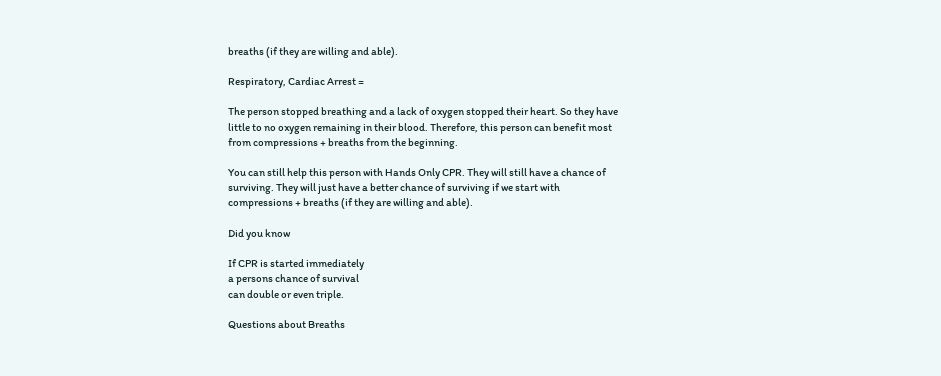breaths (if they are willing and able).

Respiratory, Cardiac Arrest =

The person stopped breathing and a lack of oxygen stopped their heart. So they have little to no oxygen remaining in their blood. Therefore, this person can benefit most from compressions + breaths from the beginning.

You can still help this person with Hands Only CPR. They will still have a chance of surviving. They will just have a better chance of surviving if we start with compressions + breaths (if they are willing and able).

Did you know

If CPR is started immediately
a persons chance of survival
can double or even triple.

Questions about Breaths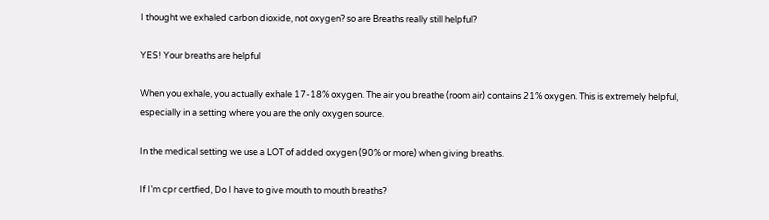I thought we exhaled carbon dioxide, not oxygen? so are Breaths really still helpful?

YES! Your breaths are helpful

When you exhale, you actually exhale 17-18% oxygen. The air you breathe (room air) contains 21% oxygen. This is extremely helpful, especially in a setting where you are the only oxygen source.

In the medical setting we use a LOT of added oxygen (90% or more) when giving breaths.

If I’m cpr certfied, Do I have to give mouth to mouth breaths?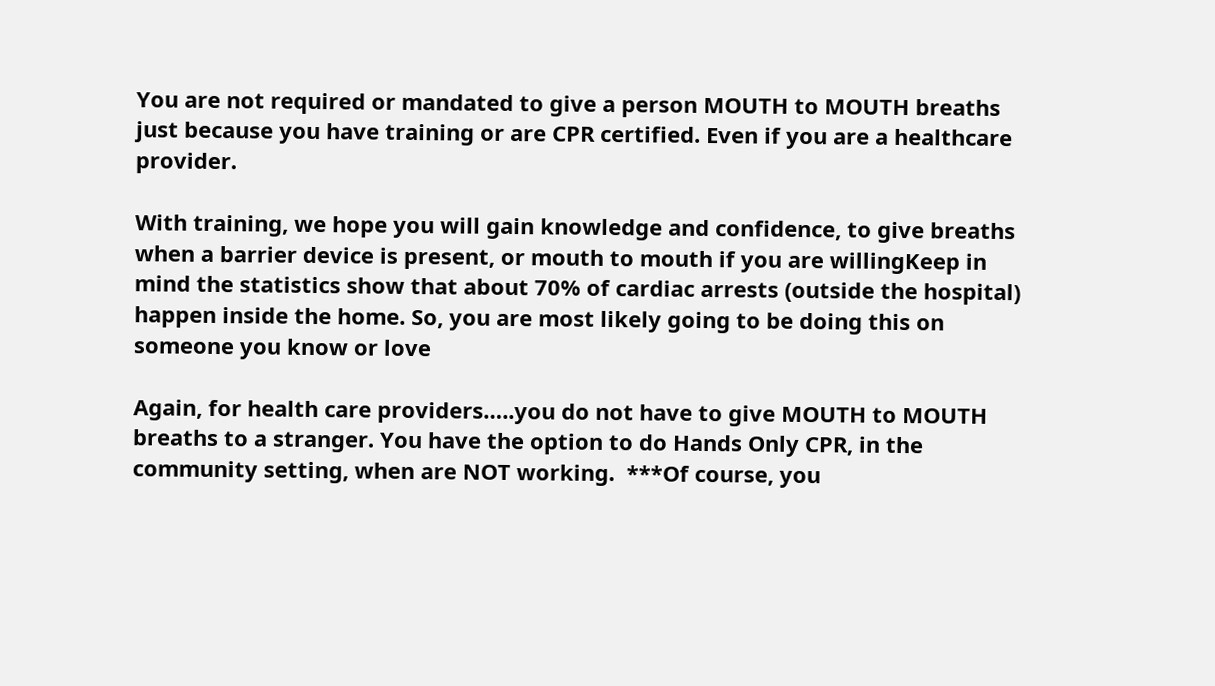You are not required or mandated to give a person MOUTH to MOUTH breaths  just because you have training or are CPR certified. Even if you are a healthcare provider.

With training, we hope you will gain knowledge and confidence, to give breaths when a barrier device is present, or mouth to mouth if you are willingKeep in mind the statistics show that about 70% of cardiac arrests (outside the hospital) happen inside the home. So, you are most likely going to be doing this on someone you know or love

Again, for health care providers…..you do not have to give MOUTH to MOUTH breaths to a stranger. You have the option to do Hands Only CPR, in the community setting, when are NOT working.  ***Of course, you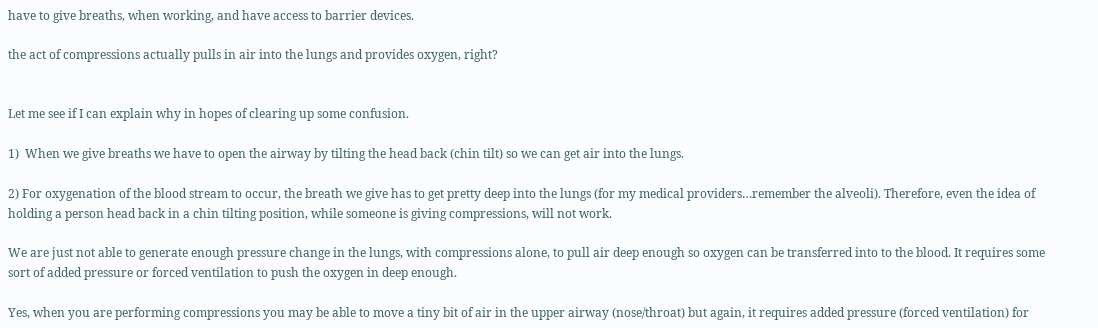have to give breaths, when working, and have access to barrier devices.

the act of compressions actually pulls in air into the lungs and provides oxygen, right?


Let me see if I can explain why in hopes of clearing up some confusion.

1)  When we give breaths we have to open the airway by tilting the head back (chin tilt) so we can get air into the lungs.

2) For oxygenation of the blood stream to occur, the breath we give has to get pretty deep into the lungs (for my medical providers…remember the alveoli). Therefore, even the idea of holding a person head back in a chin tilting position, while someone is giving compressions, will not work.

We are just not able to generate enough pressure change in the lungs, with compressions alone, to pull air deep enough so oxygen can be transferred into to the blood. It requires some sort of added pressure or forced ventilation to push the oxygen in deep enough.

Yes, when you are performing compressions you may be able to move a tiny bit of air in the upper airway (nose/throat) but again, it requires added pressure (forced ventilation) for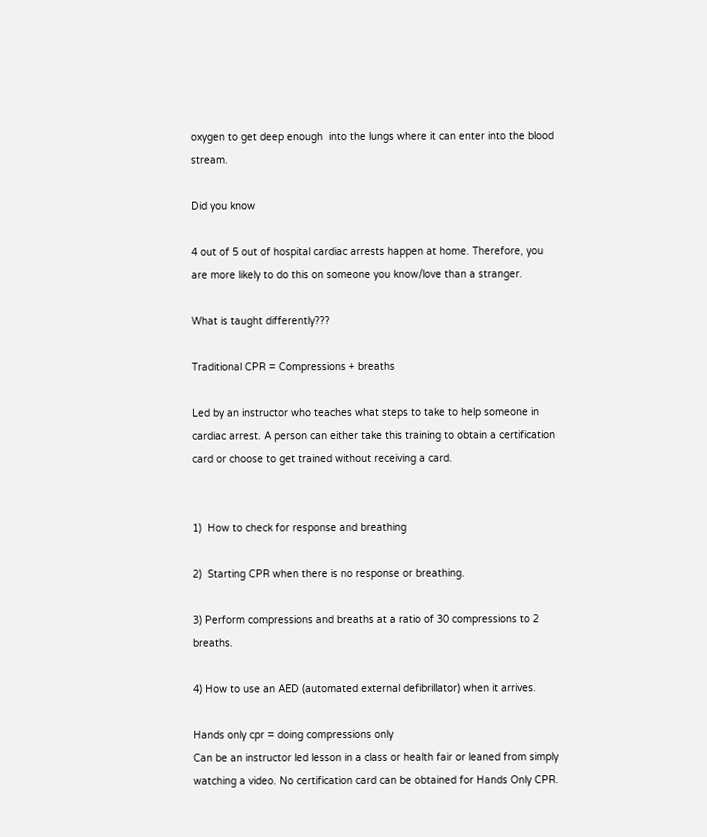oxygen to get deep enough  into the lungs where it can enter into the blood stream.

Did you know

4 out of 5 out of hospital cardiac arrests happen at home. Therefore, you are more likely to do this on someone you know/love than a stranger.

What is taught differently???

Traditional CPR = Compressions + breaths

Led by an instructor who teaches what steps to take to help someone in cardiac arrest. A person can either take this training to obtain a certification card or choose to get trained without receiving a card.


1)  How to check for response and breathing

2)  Starting CPR when there is no response or breathing.

3) Perform compressions and breaths at a ratio of 30 compressions to 2 breaths.

4) How to use an AED (automated external defibrillator) when it arrives.

Hands only cpr = doing compressions only
Can be an instructor led lesson in a class or health fair or leaned from simply watching a video. No certification card can be obtained for Hands Only CPR.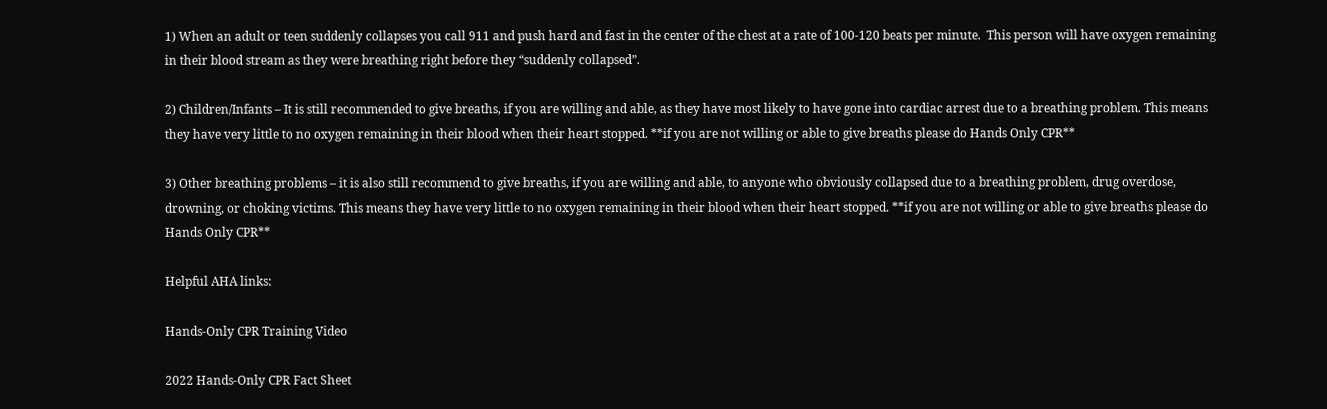1) When an adult or teen suddenly collapses you call 911 and push hard and fast in the center of the chest at a rate of 100-120 beats per minute.  This person will have oxygen remaining in their blood stream as they were breathing right before they “suddenly collapsed”.

2) Children/Infants – It is still recommended to give breaths, if you are willing and able, as they have most likely to have gone into cardiac arrest due to a breathing problem. This means they have very little to no oxygen remaining in their blood when their heart stopped. **if you are not willing or able to give breaths please do Hands Only CPR**

3) Other breathing problems – it is also still recommend to give breaths, if you are willing and able, to anyone who obviously collapsed due to a breathing problem, drug overdose, drowning, or choking victims. This means they have very little to no oxygen remaining in their blood when their heart stopped. **if you are not willing or able to give breaths please do Hands Only CPR**

Helpful AHA links:

Hands-Only CPR Training Video

2022 Hands-Only CPR Fact Sheet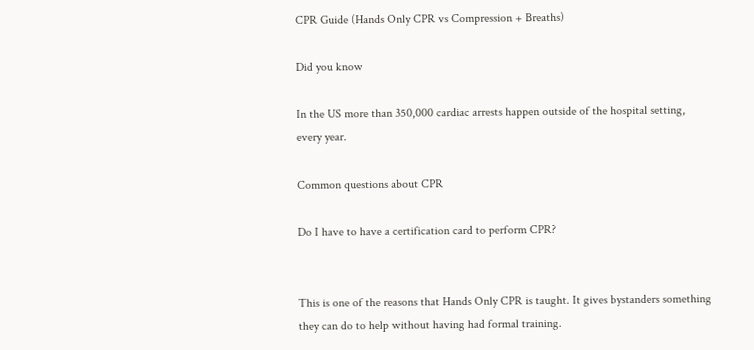CPR Guide (Hands Only CPR vs Compression + Breaths)

Did you know

In the US more than 350,000 cardiac arrests happen outside of the hospital setting,
every year.

Common questions about CPR

Do I have to have a certification card to perform CPR?


This is one of the reasons that Hands Only CPR is taught. It gives bystanders something they can do to help without having had formal training.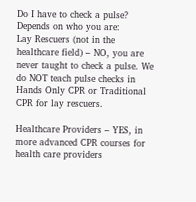Do I have to check a pulse?
Depends on who you are:
Lay Rescuers (not in the healthcare field) – NO, you are never taught to check a pulse. We do NOT teach pulse checks in Hands Only CPR or Traditional CPR for lay rescuers.

Healthcare Providers – YES, in more advanced CPR courses for health care providers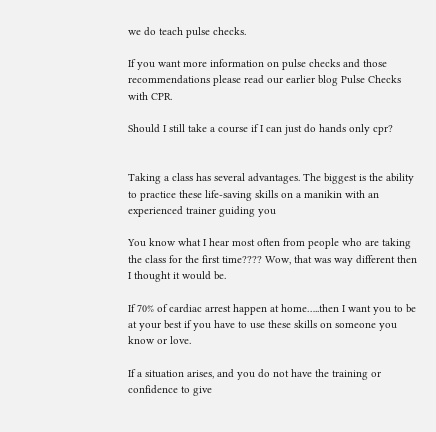we do teach pulse checks.

If you want more information on pulse checks and those recommendations please read our earlier blog Pulse Checks with CPR.

Should I still take a course if I can just do hands only cpr?


Taking a class has several advantages. The biggest is the ability to practice these life-saving skills on a manikin with an experienced trainer guiding you

You know what I hear most often from people who are taking the class for the first time???? Wow, that was way different then I thought it would be.

If 70% of cardiac arrest happen at home…..then I want you to be at your best if you have to use these skills on someone you know or love.

If a situation arises, and you do not have the training or confidence to give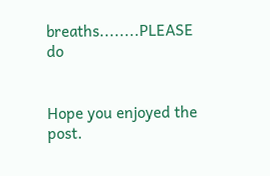breaths........PLEASE do


Hope you enjoyed the post.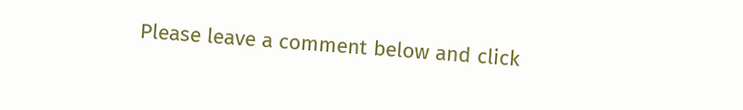Please leave a comment below and click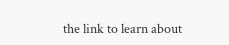the link to learn about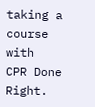taking a course with
CPR Done Right.